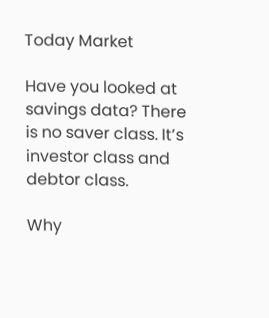Today Market

Have you looked at savings data? There is no saver class. It’s investor class and debtor class.

Why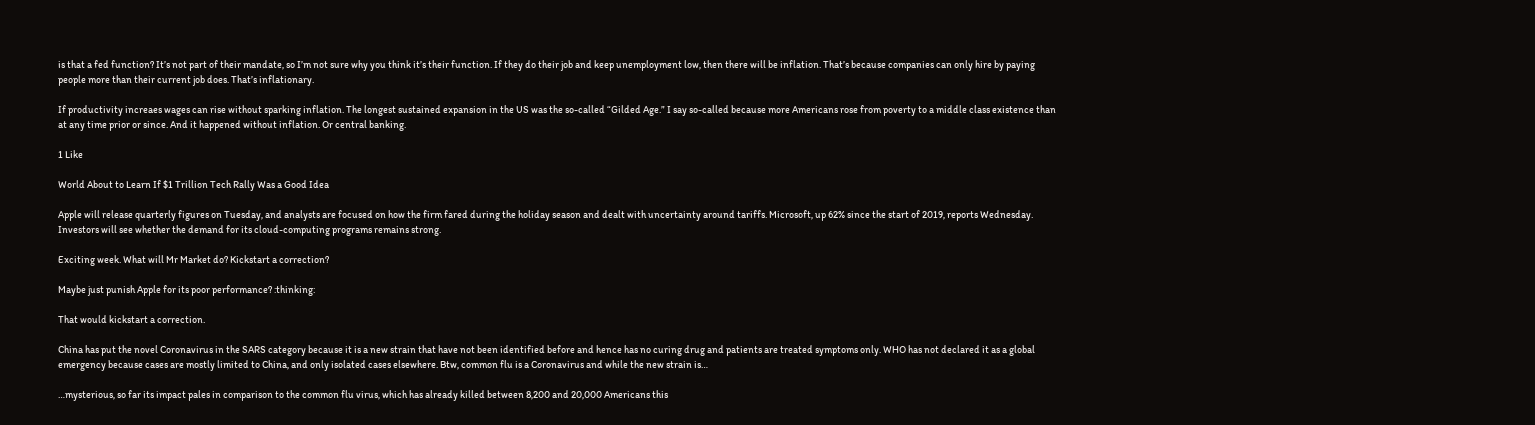is that a fed function? It’s not part of their mandate, so I’m not sure why you think it’s their function. If they do their job and keep unemployment low, then there will be inflation. That’s because companies can only hire by paying people more than their current job does. That’s inflationary.

If productivity increaes wages can rise without sparking inflation. The longest sustained expansion in the US was the so-called “Gilded Age.” I say so-called because more Americans rose from poverty to a middle class existence than at any time prior or since. And it happened without inflation. Or central banking.

1 Like

World About to Learn If $1 Trillion Tech Rally Was a Good Idea

Apple will release quarterly figures on Tuesday, and analysts are focused on how the firm fared during the holiday season and dealt with uncertainty around tariffs. Microsoft, up 62% since the start of 2019, reports Wednesday. Investors will see whether the demand for its cloud-computing programs remains strong.

Exciting week. What will Mr Market do? Kickstart a correction?

Maybe just punish Apple for its poor performance? :thinking:

That would kickstart a correction.

China has put the novel Coronavirus in the SARS category because it is a new strain that have not been identified before and hence has no curing drug and patients are treated symptoms only. WHO has not declared it as a global emergency because cases are mostly limited to China, and only isolated cases elsewhere. Btw, common flu is a Coronavirus and while the new strain is…

…mysterious, so far its impact pales in comparison to the common flu virus, which has already killed between 8,200 and 20,000 Americans this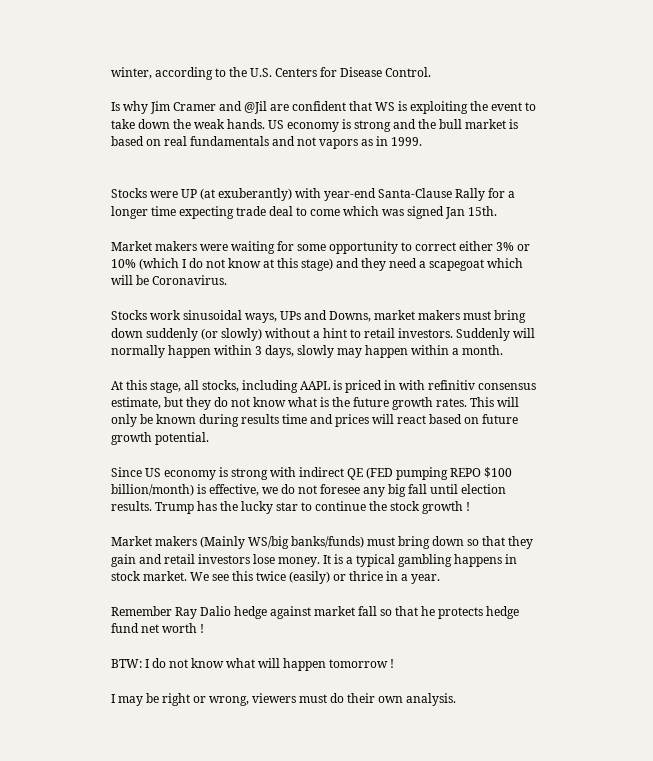winter, according to the U.S. Centers for Disease Control.

Is why Jim Cramer and @Jil are confident that WS is exploiting the event to take down the weak hands. US economy is strong and the bull market is based on real fundamentals and not vapors as in 1999.


Stocks were UP (at exuberantly) with year-end Santa-Clause Rally for a longer time expecting trade deal to come which was signed Jan 15th.

Market makers were waiting for some opportunity to correct either 3% or 10% (which I do not know at this stage) and they need a scapegoat which will be Coronavirus.

Stocks work sinusoidal ways, UPs and Downs, market makers must bring down suddenly (or slowly) without a hint to retail investors. Suddenly will normally happen within 3 days, slowly may happen within a month.

At this stage, all stocks, including AAPL is priced in with refinitiv consensus estimate, but they do not know what is the future growth rates. This will only be known during results time and prices will react based on future growth potential.

Since US economy is strong with indirect QE (FED pumping REPO $100 billion/month) is effective, we do not foresee any big fall until election results. Trump has the lucky star to continue the stock growth !

Market makers (Mainly WS/big banks/funds) must bring down so that they gain and retail investors lose money. It is a typical gambling happens in stock market. We see this twice (easily) or thrice in a year.

Remember Ray Dalio hedge against market fall so that he protects hedge fund net worth !

BTW: I do not know what will happen tomorrow !

I may be right or wrong, viewers must do their own analysis.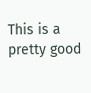This is a pretty good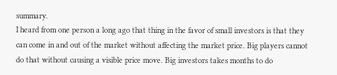summary.
I heard from one person a long ago that thing in the favor of small investors is that they can come in and out of the market without affecting the market price. Big players cannot do that without causing a visible price move. Big investors takes months to do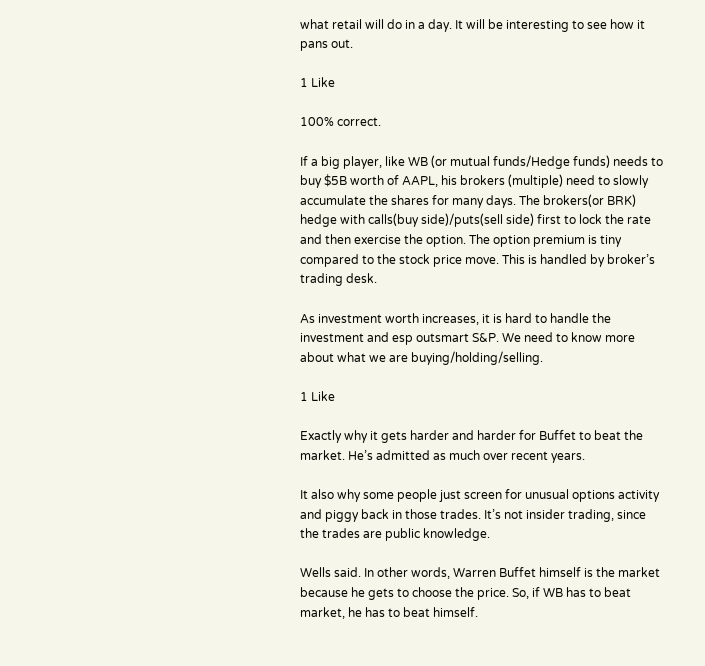what retail will do in a day. It will be interesting to see how it pans out.

1 Like

100% correct.

If a big player, like WB (or mutual funds/Hedge funds) needs to buy $5B worth of AAPL, his brokers (multiple) need to slowly accumulate the shares for many days. The brokers(or BRK) hedge with calls(buy side)/puts(sell side) first to lock the rate and then exercise the option. The option premium is tiny compared to the stock price move. This is handled by broker’s trading desk.

As investment worth increases, it is hard to handle the investment and esp outsmart S&P. We need to know more about what we are buying/holding/selling.

1 Like

Exactly why it gets harder and harder for Buffet to beat the market. He’s admitted as much over recent years.

It also why some people just screen for unusual options activity and piggy back in those trades. It’s not insider trading, since the trades are public knowledge.

Wells said. In other words, Warren Buffet himself is the market because he gets to choose the price. So, if WB has to beat market, he has to beat himself.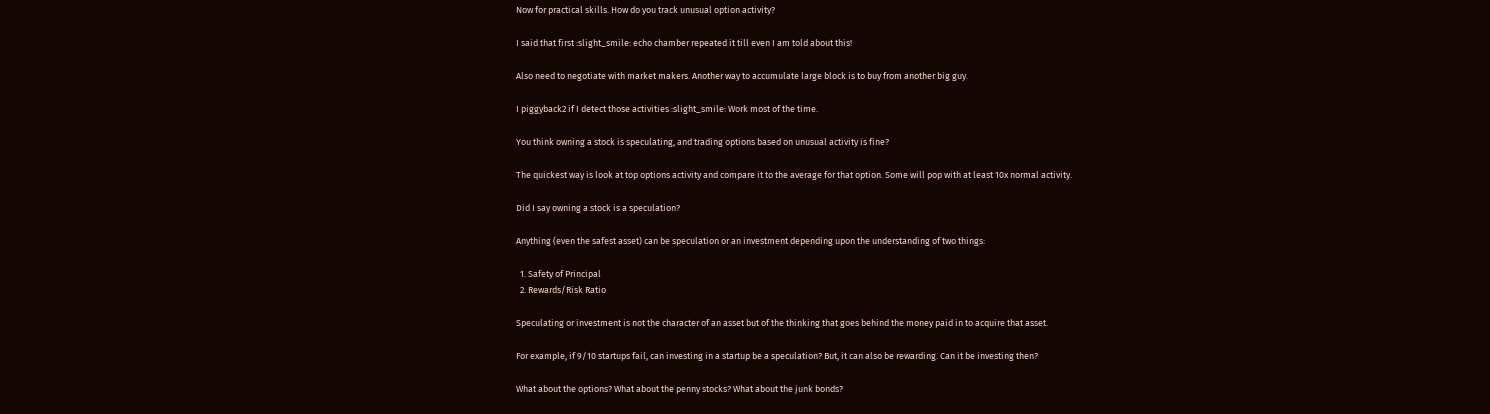Now for practical skills. How do you track unusual option activity?

I said that first :slight_smile: echo chamber repeated it till even I am told about this!

Also need to negotiate with market makers. Another way to accumulate large block is to buy from another big guy.

I piggyback2 if I detect those activities :slight_smile: Work most of the time.

You think owning a stock is speculating, and trading options based on unusual activity is fine?

The quickest way is look at top options activity and compare it to the average for that option. Some will pop with at least 10x normal activity.

Did I say owning a stock is a speculation?

Anything (even the safest asset) can be speculation or an investment depending upon the understanding of two things:

  1. Safety of Principal
  2. Rewards/Risk Ratio

Speculating or investment is not the character of an asset but of the thinking that goes behind the money paid in to acquire that asset.

For example, if 9/10 startups fail, can investing in a startup be a speculation? But, it can also be rewarding. Can it be investing then?

What about the options? What about the penny stocks? What about the junk bonds?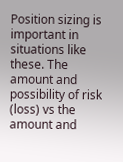Position sizing is important in situations like these. The amount and possibility of risk (loss) vs the amount and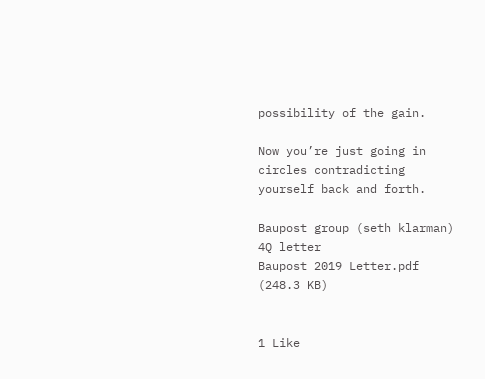possibility of the gain.

Now you’re just going in circles contradicting yourself back and forth.

Baupost group (seth klarman) 4Q letter
Baupost 2019 Letter.pdf (248.3 KB)


1 Like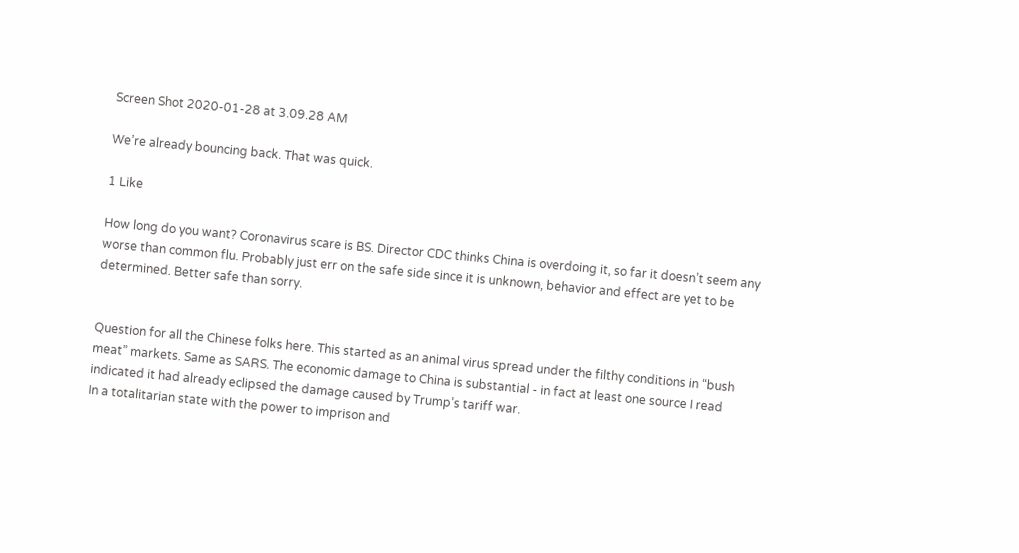Screen Shot 2020-01-28 at 3.09.28 AM

We’re already bouncing back. That was quick.

1 Like

How long do you want? Coronavirus scare is BS. Director CDC thinks China is overdoing it, so far it doesn’t seem any worse than common flu. Probably just err on the safe side since it is unknown, behavior and effect are yet to be determined. Better safe than sorry.


Question for all the Chinese folks here. This started as an animal virus spread under the filthy conditions in “bush meat” markets. Same as SARS. The economic damage to China is substantial - in fact at least one source I read indicated it had already eclipsed the damage caused by Trump’s tariff war.
In a totalitarian state with the power to imprison and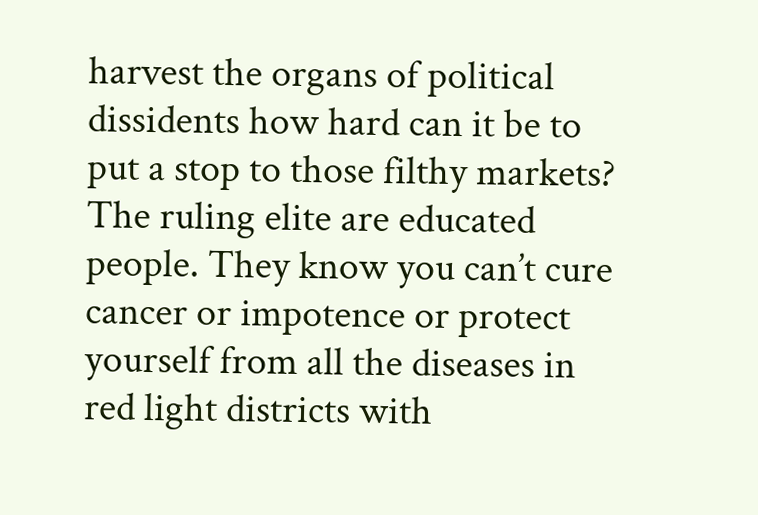harvest the organs of political dissidents how hard can it be to put a stop to those filthy markets? The ruling elite are educated people. They know you can’t cure cancer or impotence or protect yourself from all the diseases in red light districts with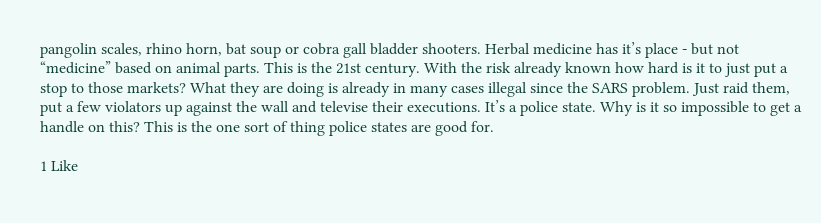pangolin scales, rhino horn, bat soup or cobra gall bladder shooters. Herbal medicine has it’s place - but not “medicine” based on animal parts. This is the 21st century. With the risk already known how hard is it to just put a stop to those markets? What they are doing is already in many cases illegal since the SARS problem. Just raid them, put a few violators up against the wall and televise their executions. It’s a police state. Why is it so impossible to get a handle on this? This is the one sort of thing police states are good for.

1 Like